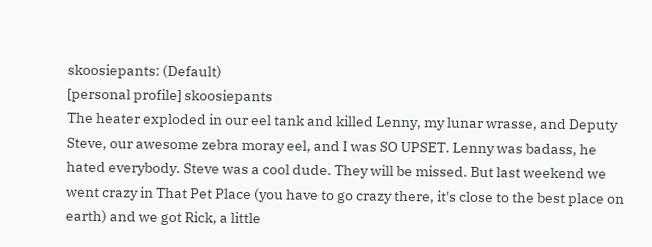skoosiepants: (Default)
[personal profile] skoosiepants
The heater exploded in our eel tank and killed Lenny, my lunar wrasse, and Deputy Steve, our awesome zebra moray eel, and I was SO UPSET. Lenny was badass, he hated everybody. Steve was a cool dude. They will be missed. But last weekend we went crazy in That Pet Place (you have to go crazy there, it's close to the best place on earth) and we got Rick, a little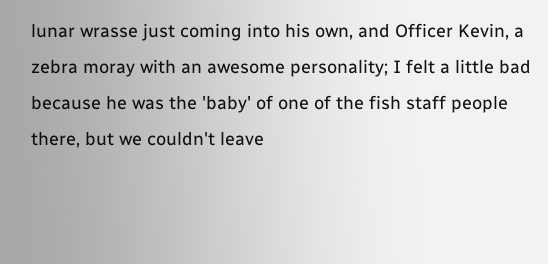lunar wrasse just coming into his own, and Officer Kevin, a zebra moray with an awesome personality; I felt a little bad because he was the 'baby' of one of the fish staff people there, but we couldn't leave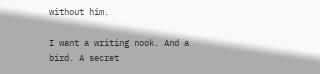without him.

I want a writing nook. And a bird. A secret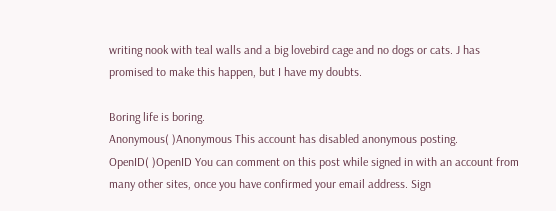writing nook with teal walls and a big lovebird cage and no dogs or cats. J has promised to make this happen, but I have my doubts.

Boring life is boring.
Anonymous( )Anonymous This account has disabled anonymous posting.
OpenID( )OpenID You can comment on this post while signed in with an account from many other sites, once you have confirmed your email address. Sign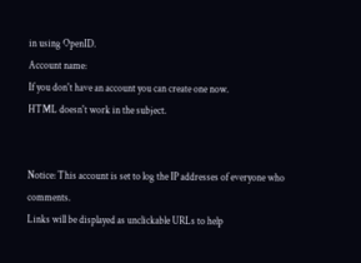in using OpenID.
Account name:
If you don't have an account you can create one now.
HTML doesn't work in the subject.


Notice: This account is set to log the IP addresses of everyone who comments.
Links will be displayed as unclickable URLs to help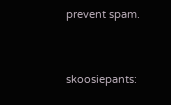prevent spam.


skoosiepants: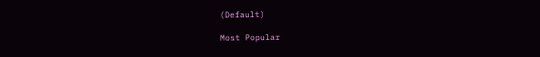(Default)

Most Popular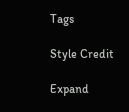Tags

Style Credit

Expand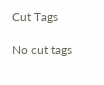Cut Tags

No cut tags